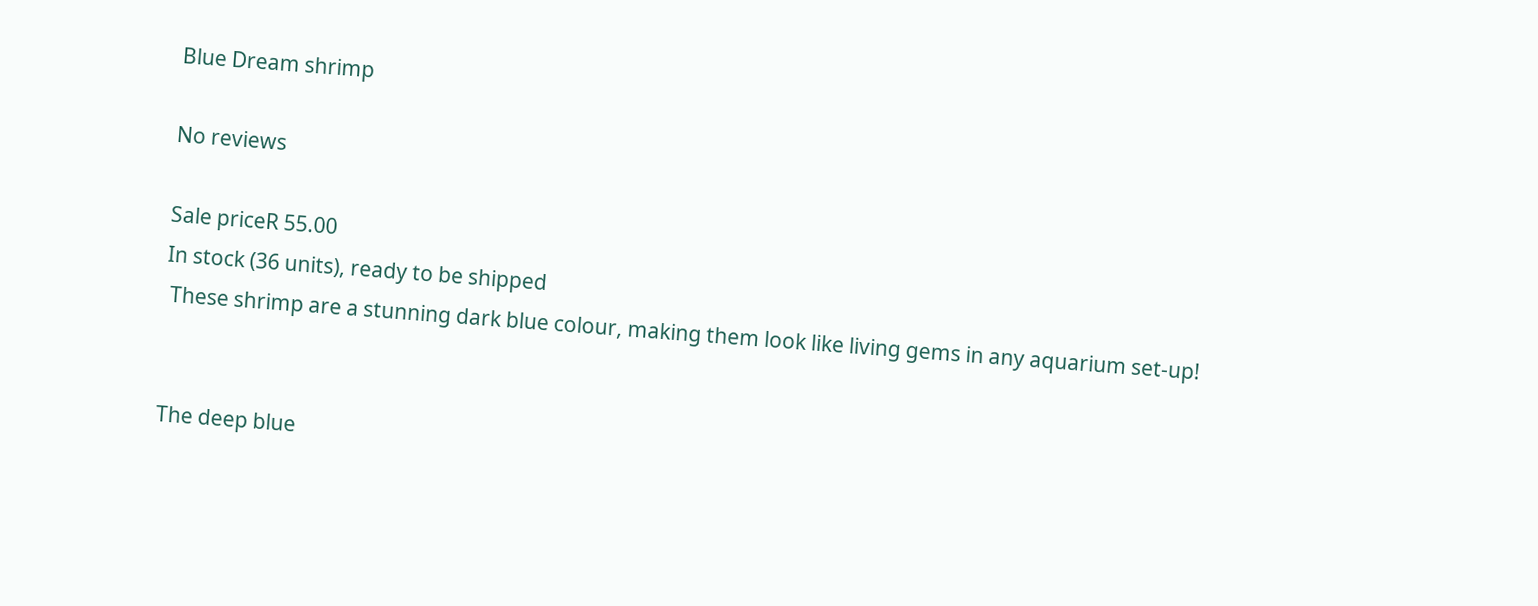Blue Dream shrimp

No reviews

Sale priceR 55.00
In stock (36 units), ready to be shipped
 These shrimp are a stunning dark blue colour, making them look like living gems in any aquarium set-up!


The deep blue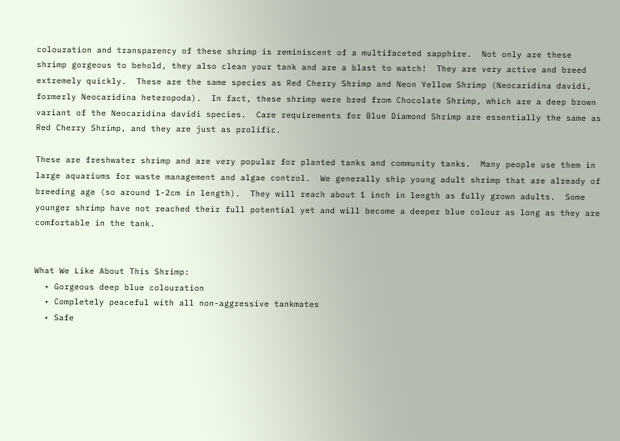colouration and transparency of these shrimp is reminiscent of a multifaceted sapphire.  Not only are these shrimp gorgeous to behold, they also clean your tank and are a blast to watch!  They are very active and breed extremely quickly.  These are the same species as Red Cherry Shrimp and Neon Yellow Shrimp (Neocaridina davidi, formerly Neocaridina heteropoda).  In fact, these shrimp were bred from Chocolate Shrimp, which are a deep brown variant of the Neocaridina davidi species.  Care requirements for Blue Diamond Shrimp are essentially the same as Red Cherry Shrimp, and they are just as prolific.

These are freshwater shrimp and are very popular for planted tanks and community tanks.  Many people use them in large aquariums for waste management and algae control.  We generally ship young adult shrimp that are already of breeding age (so around 1-2cm in length).  They will reach about 1 inch in length as fully grown adults.  Some younger shrimp have not reached their full potential yet and will become a deeper blue colour as long as they are comfortable in the tank.


What We Like About This Shrimp:
  • Gorgeous deep blue colouration
  • Completely peaceful with all non-aggressive tankmates
  • Safe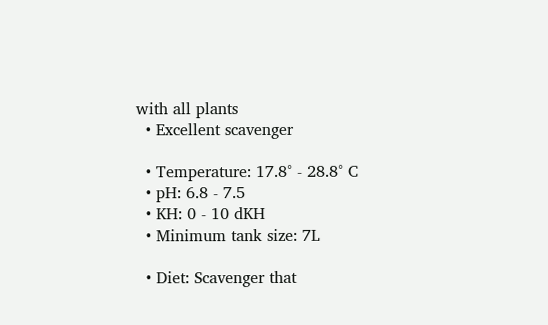with all plants
  • Excellent scavenger

  • Temperature: 17.8° - 28.8° C
  • pH: 6.8 - 7.5
  • KH: 0 - 10 dKH
  • Minimum tank size: 7L

  • Diet: Scavenger that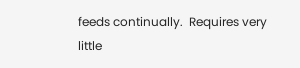feeds continually.  Requires very little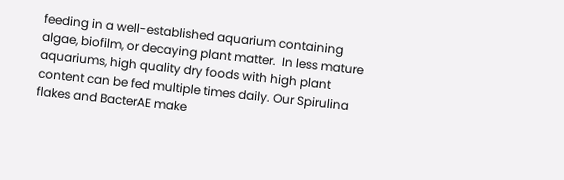feeding in a well-established aquarium containing algae, biofilm, or decaying plant matter.  In less mature aquariums, high quality dry foods with high plant content can be fed multiple times daily. Our Spirulina flakes and BacterAE make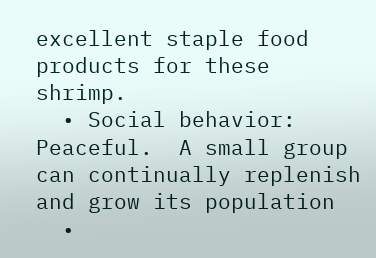excellent staple food products for these shrimp.
  • Social behavior: Peaceful.  A small group can continually replenish and grow its population
  •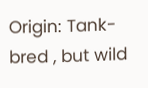Origin: Tank-bred , but wild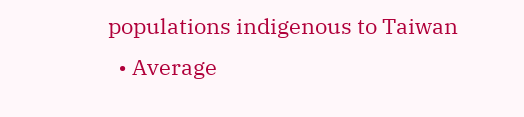populations indigenous to Taiwan
  • Average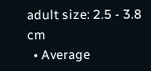adult size: 2.5 - 3.8 cm
  • Average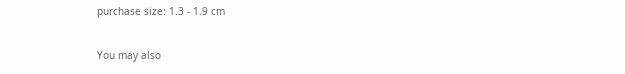purchase size: 1.3 - 1.9 cm

You may also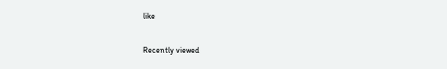like

Recently viewed